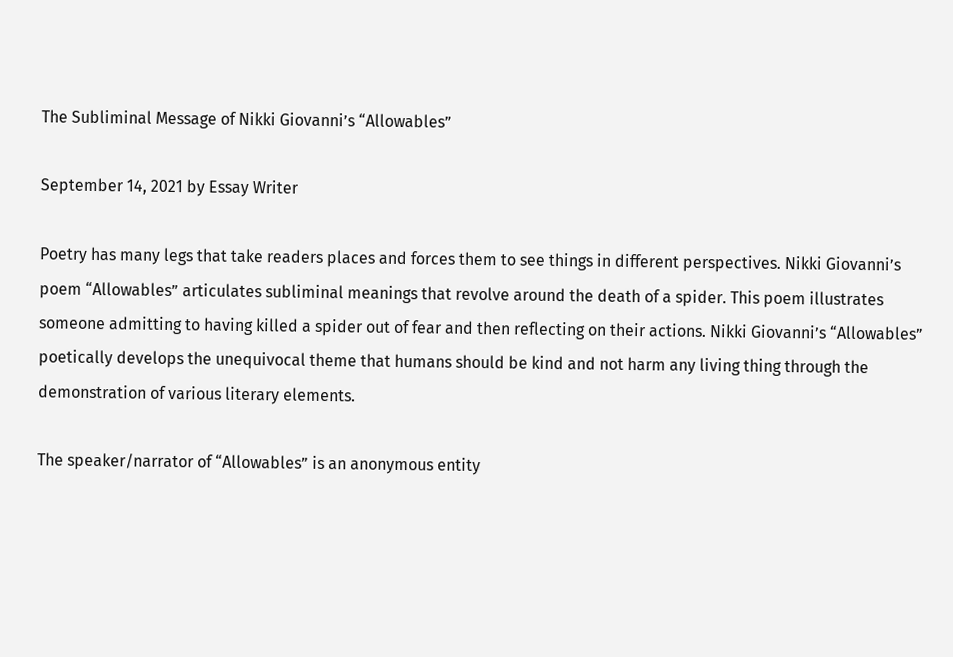The Subliminal Message of Nikki Giovanni’s “Allowables”

September 14, 2021 by Essay Writer

Poetry has many legs that take readers places and forces them to see things in different perspectives. Nikki Giovanni’s poem “Allowables” articulates subliminal meanings that revolve around the death of a spider. This poem illustrates someone admitting to having killed a spider out of fear and then reflecting on their actions. Nikki Giovanni’s “Allowables” poetically develops the unequivocal theme that humans should be kind and not harm any living thing through the demonstration of various literary elements.

The speaker/narrator of “Allowables” is an anonymous entity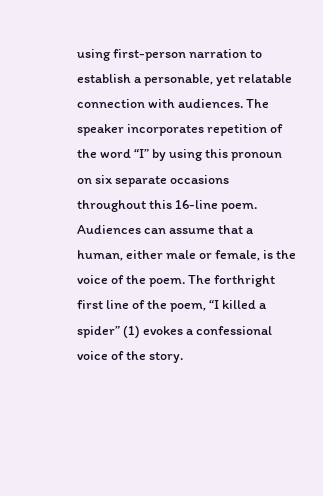using first-person narration to establish a personable, yet relatable connection with audiences. The speaker incorporates repetition of the word “I” by using this pronoun on six separate occasions throughout this 16-line poem. Audiences can assume that a human, either male or female, is the voice of the poem. The forthright first line of the poem, “I killed a spider” (1) evokes a confessional voice of the story.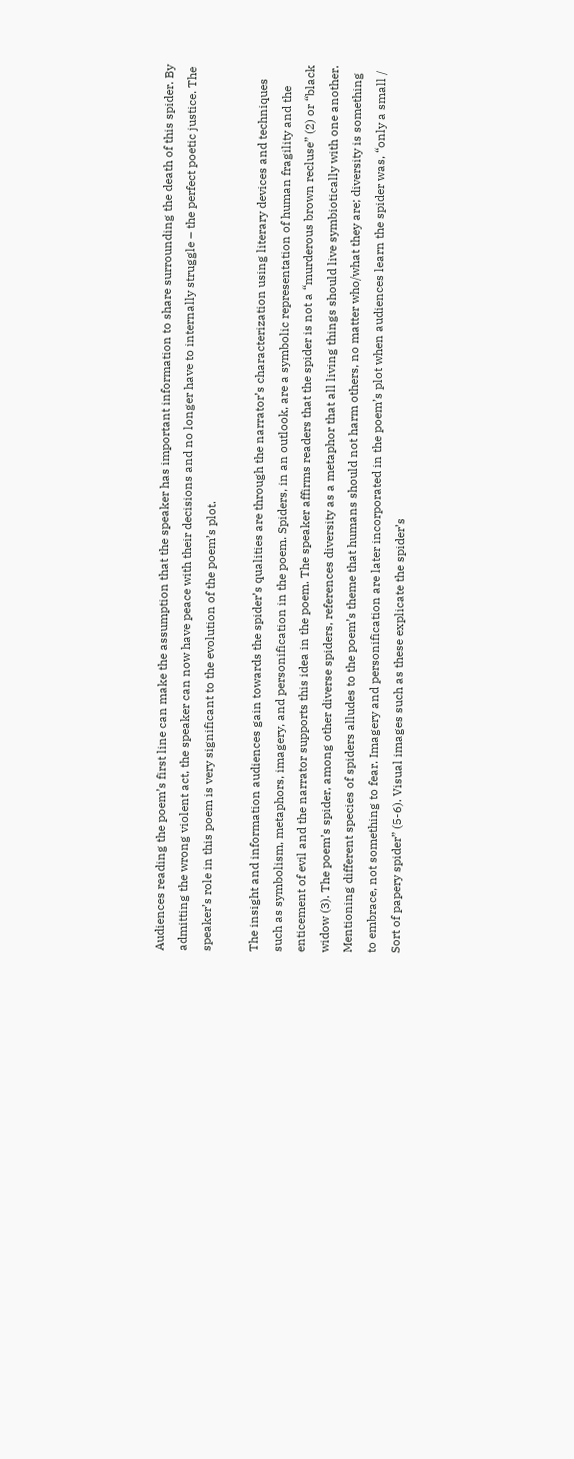Audiences reading the poem’s first line can make the assumption that the speaker has important information to share surrounding the death of this spider. By admitting the wrong violent act, the speaker can now have peace with their decisions and no longer have to internally struggle – the perfect poetic justice. The speaker’s role in this poem is very significant to the evolution of the poem’s plot.

The insight and information audiences gain towards the spider’s qualities are through the narrator’s characterization using literary devices and techniques such as symbolism, metaphors, imagery, and personification in the poem. Spiders, in an outlook, are a symbolic representation of human fragility and the enticement of evil and the narrator supports this idea in the poem. The speaker affirms readers that the spider is not a “murderous brown recluse” (2) or “black widow (3). The poem’s spider, among other diverse spiders, references diversity as a metaphor that all living things should live symbiotically with one another. Mentioning different species of spiders alludes to the poem’s theme that humans should not harm others, no matter who/what they are; diversity is something to embrace, not something to fear. Imagery and personification are later incorporated in the poem’s plot when audiences learn the spider was, “only a small / Sort of papery spider” (5-6). Visual images such as these explicate the spider’s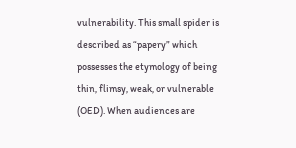vulnerability. This small spider is described as “papery” which possesses the etymology of being thin, flimsy, weak, or vulnerable (OED). When audiences are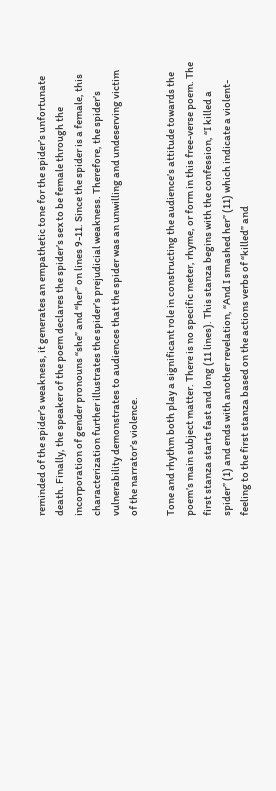reminded of the spider’s weakness, it generates an empathetic tone for the spider’s unfortunate death. Finally, the speaker of the poem declares the spider’s sex to be female through the incorporation of gender pronouns “she” and “her” on lines 9-11. Since the spider is a female, this characterization further illustrates the spider’s prejudicial weakness. Therefore, the spider’s vulnerability demonstrates to audiences that the spider was an unwilling and undeserving victim of the narrator’s violence.

Tone and rhythm both play a significant role in constructing the audience’s attitude towards the poem’s main subject matter. There is no specific meter, rhyme, or form in this free-verse poem. The first stanza starts fast and long (11 lines). This stanza begins with the confession, “I killed a spider” (1) and ends with another revelation, “And I smashed her” (11) which indicate a violent-feeling to the first stanza based on the actions verbs of “killed” and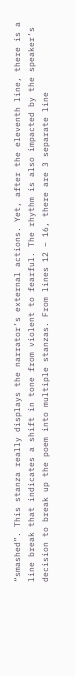“smashed”. This stanza really displays the narrator’s external actions. Yet, after the eleventh line, there is a line break that indicates a shift in tone from violent to fearful. The rhythm is also impacted by the speaker’s decision to break up the poem into multiple stanzas. From lines 12 – 16, there are 3 separate line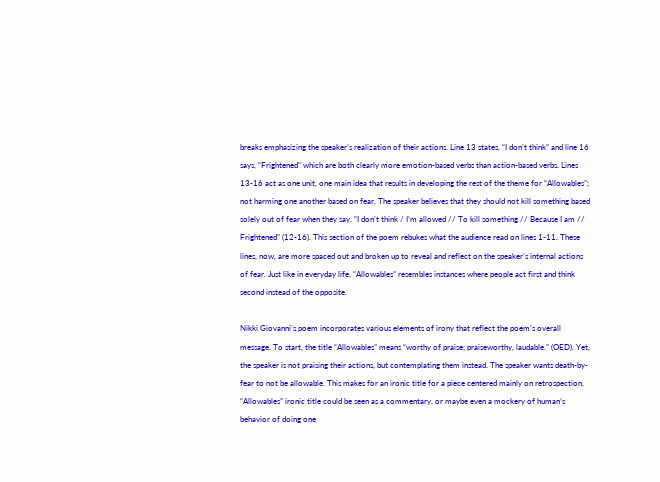breaks emphasizing the speaker’s realization of their actions. Line 13 states, “I don’t think” and line 16 says, “Frightened” which are both clearly more emotion-based verbs than action-based verbs. Lines 13-16 act as one unit, one main idea that results in developing the rest of the theme for “Allowables”; not harming one another based on fear. The speaker believes that they should not kill something based solely out of fear when they say, “I don’t think / I’m allowed // To kill something // Because I am // Frightened” (12-16). This section of the poem rebukes what the audience read on lines 1-11. These lines, now, are more spaced out and broken up to reveal and reflect on the speaker’s internal actions of fear. Just like in everyday life, “Allowables” resembles instances where people act first and think second instead of the opposite.

Nikki Giovanni’s poem incorporates various elements of irony that reflect the poem’s overall message. To start, the title “Allowables” means “worthy of praise; praiseworthy, laudable.” (OED). Yet, the speaker is not praising their actions, but contemplating them instead. The speaker wants death-by-fear to not be allowable. This makes for an ironic title for a piece centered mainly on retrospection. “Allowables” ironic title could be seen as a commentary, or maybe even a mockery of human’s behavior of doing one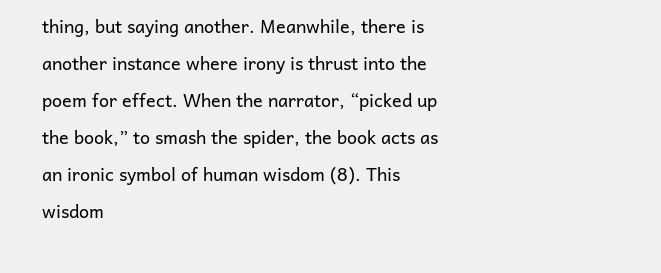thing, but saying another. Meanwhile, there is another instance where irony is thrust into the poem for effect. When the narrator, “picked up the book,” to smash the spider, the book acts as an ironic symbol of human wisdom (8). This wisdom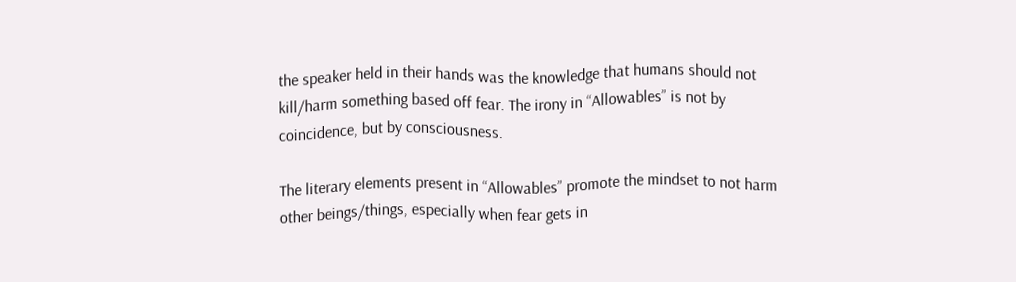the speaker held in their hands was the knowledge that humans should not kill/harm something based off fear. The irony in “Allowables” is not by coincidence, but by consciousness.

The literary elements present in “Allowables” promote the mindset to not harm other beings/things, especially when fear gets in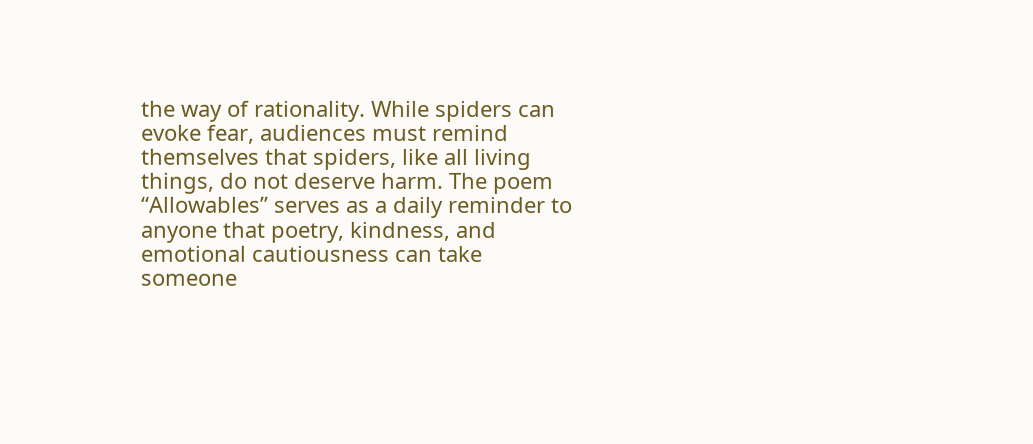the way of rationality. While spiders can evoke fear, audiences must remind themselves that spiders, like all living things, do not deserve harm. The poem “Allowables” serves as a daily reminder to anyone that poetry, kindness, and emotional cautiousness can take someone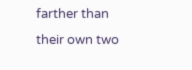farther than their own two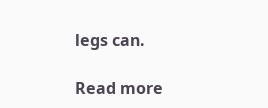legs can.

Read more